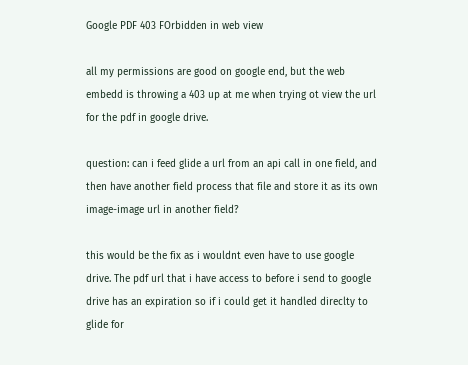Google PDF 403 FOrbidden in web view

all my permissions are good on google end, but the web embedd is throwing a 403 up at me when trying ot view the url for the pdf in google drive.

question: can i feed glide a url from an api call in one field, and then have another field process that file and store it as its own image-image url in another field?

this would be the fix as i wouldnt even have to use google drive. The pdf url that i have access to before i send to google drive has an expiration so if i could get it handled direclty to glide for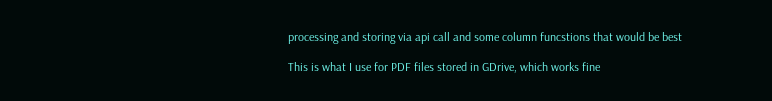processing and storing via api call and some column funcstions that would be best

This is what I use for PDF files stored in GDrive, which works fine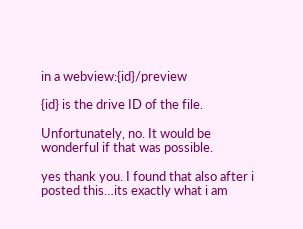in a webview:{id}/preview

{id} is the drive ID of the file.

Unfortunately, no. It would be wonderful if that was possible.

yes thank you. I found that also after i posted this…its exactly what i am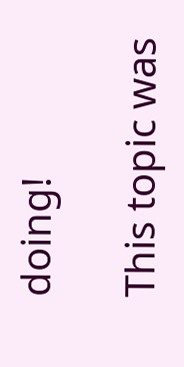doing!

This topic was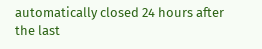automatically closed 24 hours after the last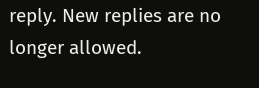reply. New replies are no longer allowed.